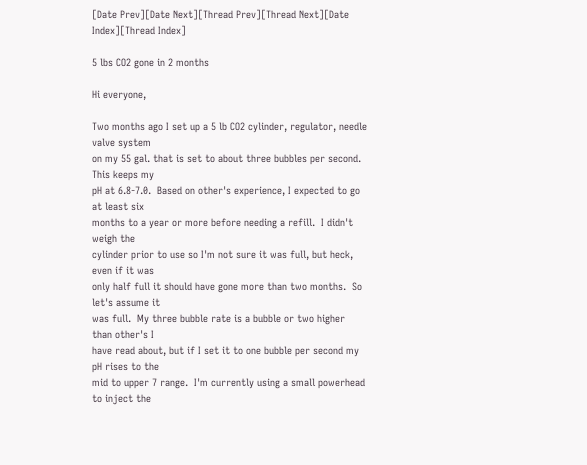[Date Prev][Date Next][Thread Prev][Thread Next][Date Index][Thread Index]

5 lbs CO2 gone in 2 months

Hi everyone,

Two months ago I set up a 5 lb CO2 cylinder, regulator, needle valve system
on my 55 gal. that is set to about three bubbles per second.  This keeps my
pH at 6.8-7.0.  Based on other's experience, I expected to go at least six
months to a year or more before needing a refill.  I didn't weigh the
cylinder prior to use so I'm not sure it was full, but heck, even if it was
only half full it should have gone more than two months.  So let's assume it
was full.  My three bubble rate is a bubble or two higher than other's I
have read about, but if I set it to one bubble per second my pH rises to the
mid to upper 7 range.  I'm currently using a small powerhead to inject the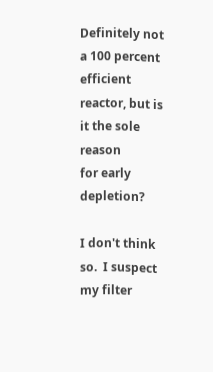Definitely not a 100 percent efficient reactor, but is it the sole reason
for early depletion?

I don't think so.  I suspect my filter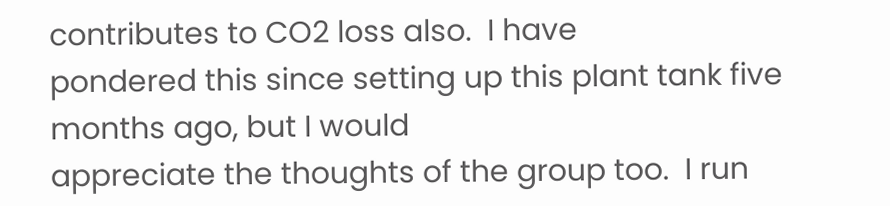contributes to CO2 loss also.  I have
pondered this since setting up this plant tank five months ago, but I would
appreciate the thoughts of the group too.  I run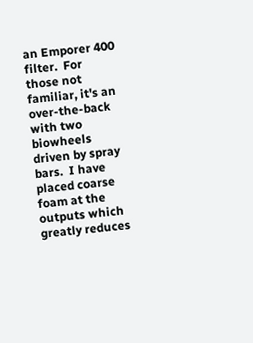an Emporer 400 filter.  For
those not familiar, it's an over-the-back with two biowheels driven by spray
bars.  I have placed coarse foam at the outputs which greatly reduces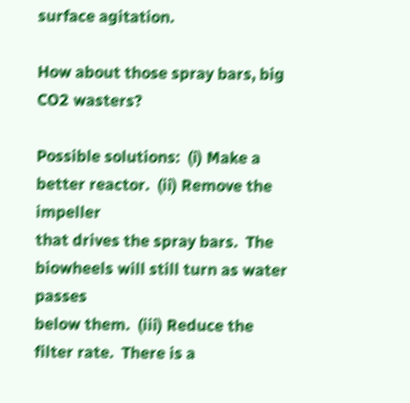surface agitation.

How about those spray bars, big CO2 wasters?

Possible solutions:  (i) Make a better reactor.  (ii) Remove the impeller
that drives the spray bars.  The biowheels will still turn as water passes
below them.  (iii) Reduce the filter rate.  There is a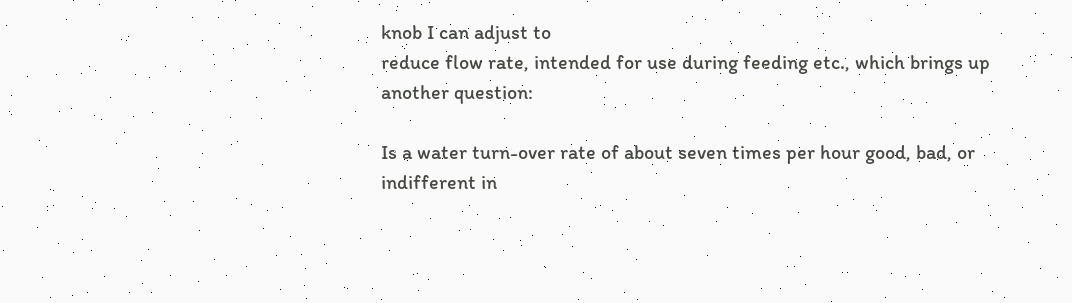knob I can adjust to
reduce flow rate, intended for use during feeding etc., which brings up
another question:

Is a water turn-over rate of about seven times per hour good, bad, or
indifferent in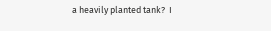a heavily planted tank?  I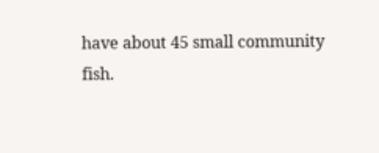have about 45 small community
fish.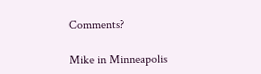Comments?

Mike in Minneapolis